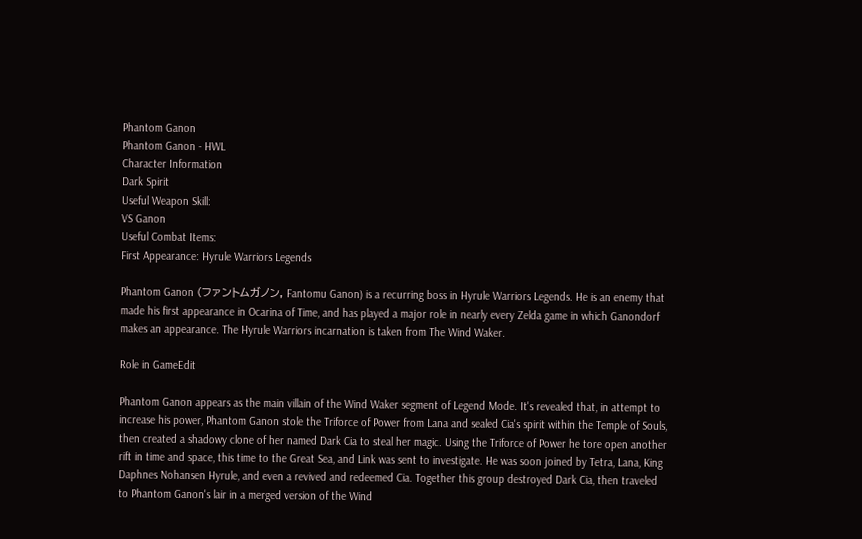Phantom Ganon
Phantom Ganon - HWL
Character Information
Dark Spirit
Useful Weapon Skill:
VS Ganon
Useful Combat Items:
First Appearance: Hyrule Warriors Legends

Phantom Ganon (ファントムガノン, Fantomu Ganon) is a recurring boss in Hyrule Warriors Legends. He is an enemy that made his first appearance in Ocarina of Time, and has played a major role in nearly every Zelda game in which Ganondorf makes an appearance. The Hyrule Warriors incarnation is taken from The Wind Waker.

Role in GameEdit

Phantom Ganon appears as the main villain of the Wind Waker segment of Legend Mode. It's revealed that, in attempt to increase his power, Phantom Ganon stole the Triforce of Power from Lana and sealed Cia's spirit within the Temple of Souls, then created a shadowy clone of her named Dark Cia to steal her magic. Using the Triforce of Power he tore open another rift in time and space, this time to the Great Sea, and Link was sent to investigate. He was soon joined by Tetra, Lana, King Daphnes Nohansen Hyrule, and even a revived and redeemed Cia. Together this group destroyed Dark Cia, then traveled to Phantom Ganon's lair in a merged version of the Wind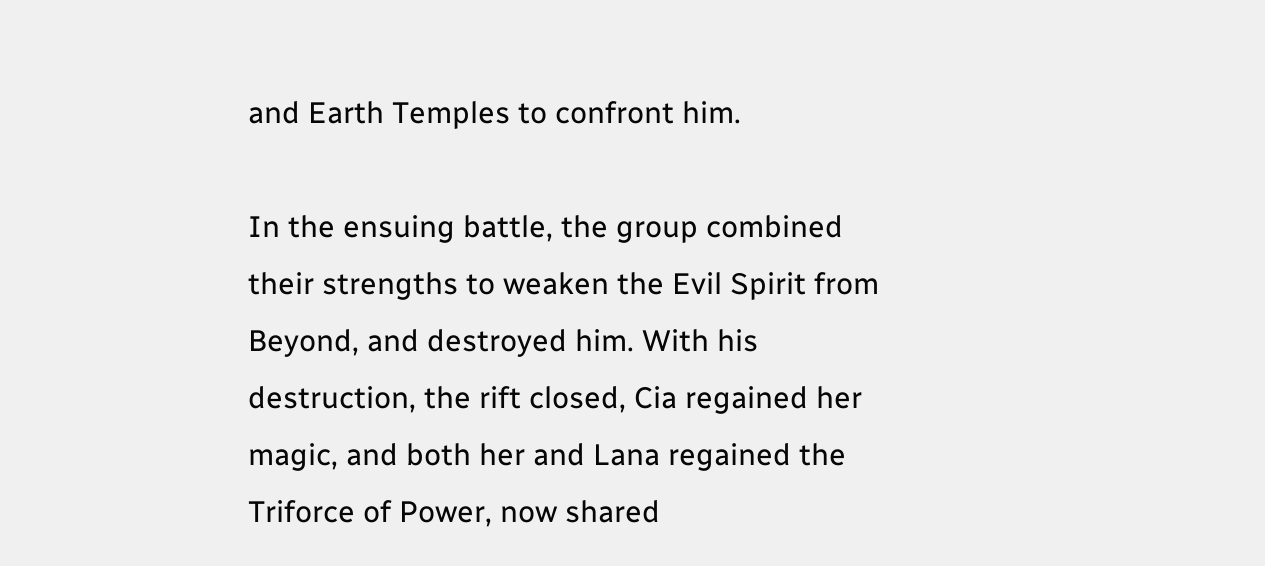and Earth Temples to confront him.

In the ensuing battle, the group combined their strengths to weaken the Evil Spirit from Beyond, and destroyed him. With his destruction, the rift closed, Cia regained her magic, and both her and Lana regained the Triforce of Power, now shared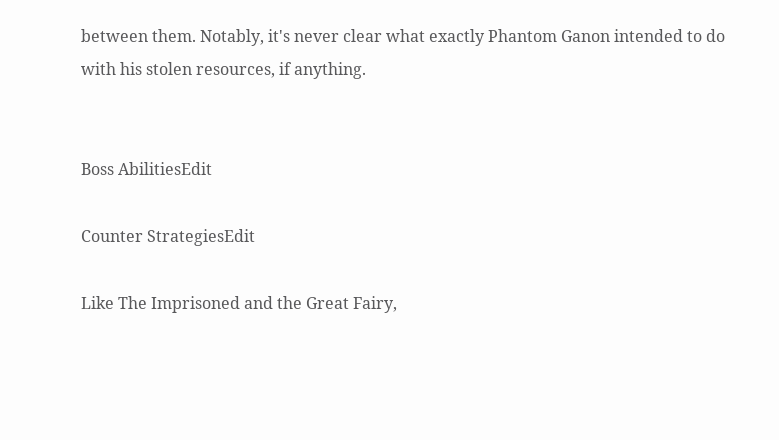between them. Notably, it's never clear what exactly Phantom Ganon intended to do with his stolen resources, if anything.


Boss AbilitiesEdit

Counter StrategiesEdit

Like The Imprisoned and the Great Fairy,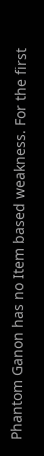Phantom Ganon has no Item based weakness. For the first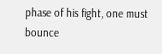phase of his fight, one must bounce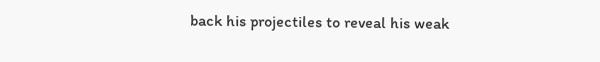back his projectiles to reveal his weak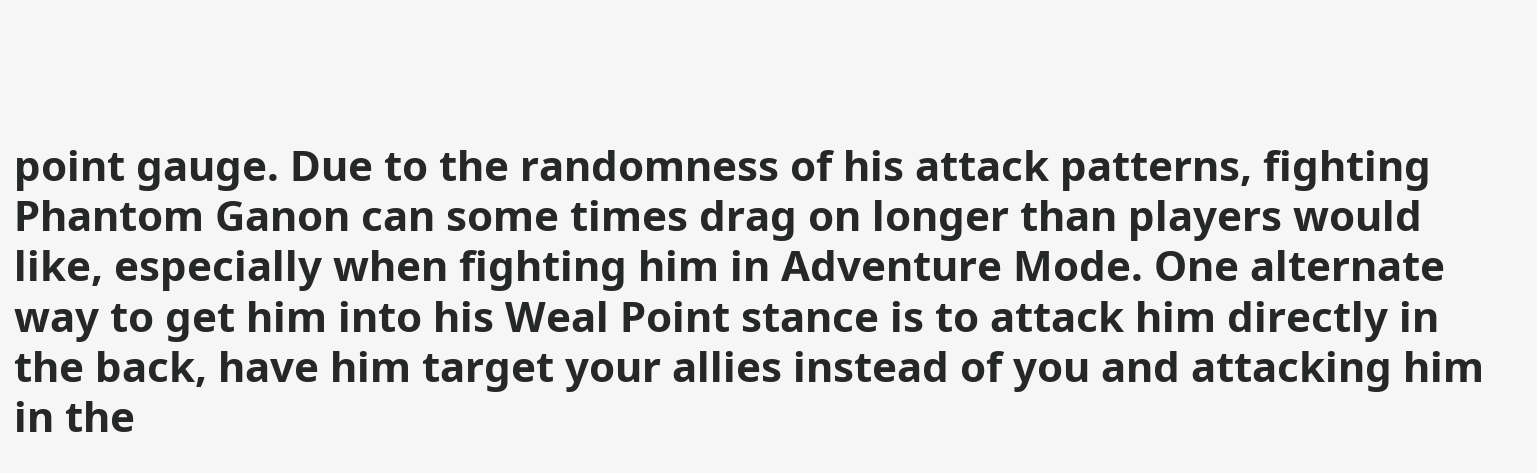point gauge. Due to the randomness of his attack patterns, fighting Phantom Ganon can some times drag on longer than players would like, especially when fighting him in Adventure Mode. One alternate way to get him into his Weal Point stance is to attack him directly in the back, have him target your allies instead of you and attacking him in the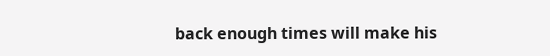back enough times will make his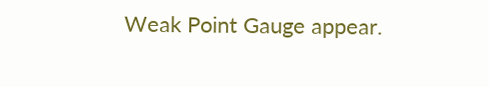Weak Point Gauge appear.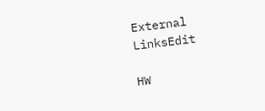External LinksEdit

HW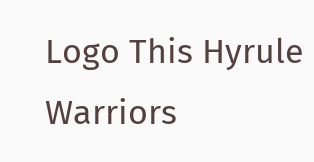Logo This Hyrule Warriors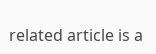related article is a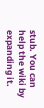stub. You can help the wiki by expanding it.